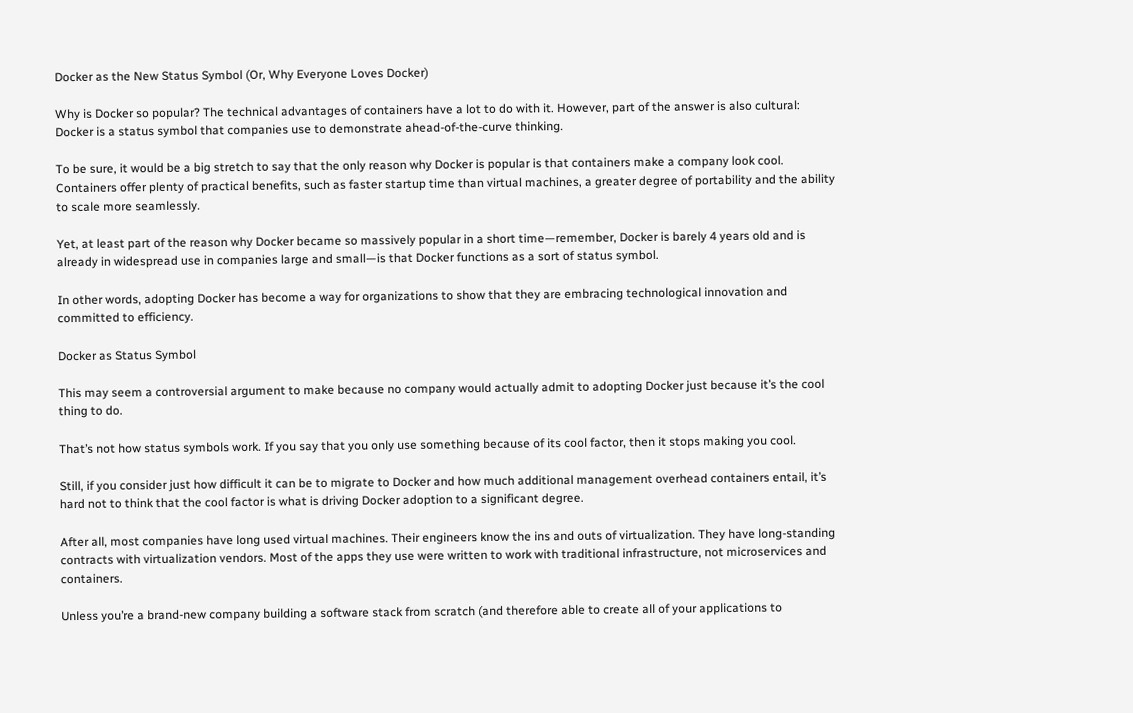Docker as the New Status Symbol (Or, Why Everyone Loves Docker)

Why is Docker so popular? The technical advantages of containers have a lot to do with it. However, part of the answer is also cultural: Docker is a status symbol that companies use to demonstrate ahead-of-the-curve thinking.

To be sure, it would be a big stretch to say that the only reason why Docker is popular is that containers make a company look cool. Containers offer plenty of practical benefits, such as faster startup time than virtual machines, a greater degree of portability and the ability to scale more seamlessly.

Yet, at least part of the reason why Docker became so massively popular in a short time—remember, Docker is barely 4 years old and is already in widespread use in companies large and small—is that Docker functions as a sort of status symbol.

In other words, adopting Docker has become a way for organizations to show that they are embracing technological innovation and committed to efficiency.

Docker as Status Symbol

This may seem a controversial argument to make because no company would actually admit to adopting Docker just because it’s the cool thing to do.

That’s not how status symbols work. If you say that you only use something because of its cool factor, then it stops making you cool.

Still, if you consider just how difficult it can be to migrate to Docker and how much additional management overhead containers entail, it’s hard not to think that the cool factor is what is driving Docker adoption to a significant degree.

After all, most companies have long used virtual machines. Their engineers know the ins and outs of virtualization. They have long-standing contracts with virtualization vendors. Most of the apps they use were written to work with traditional infrastructure, not microservices and containers.

Unless you’re a brand-new company building a software stack from scratch (and therefore able to create all of your applications to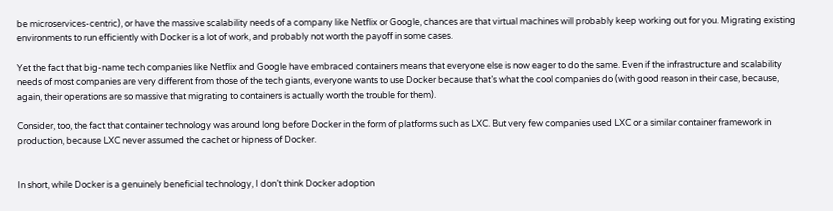be microservices-centric), or have the massive scalability needs of a company like Netflix or Google, chances are that virtual machines will probably keep working out for you. Migrating existing environments to run efficiently with Docker is a lot of work, and probably not worth the payoff in some cases.

Yet the fact that big-name tech companies like Netflix and Google have embraced containers means that everyone else is now eager to do the same. Even if the infrastructure and scalability needs of most companies are very different from those of the tech giants, everyone wants to use Docker because that’s what the cool companies do (with good reason in their case, because, again, their operations are so massive that migrating to containers is actually worth the trouble for them).

Consider, too, the fact that container technology was around long before Docker in the form of platforms such as LXC. But very few companies used LXC or a similar container framework in production, because LXC never assumed the cachet or hipness of Docker.


In short, while Docker is a genuinely beneficial technology, I don’t think Docker adoption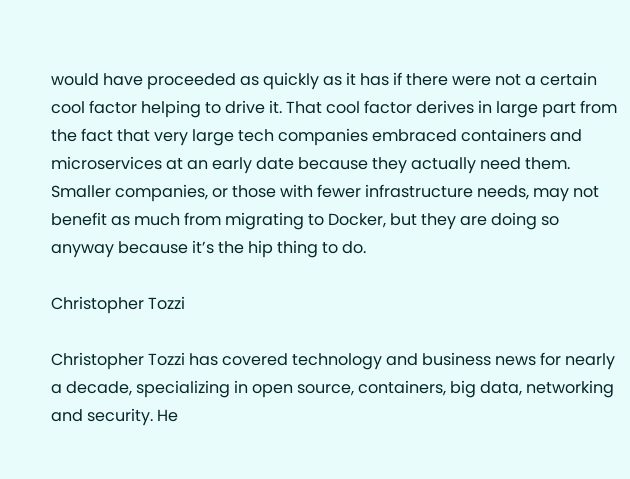would have proceeded as quickly as it has if there were not a certain cool factor helping to drive it. That cool factor derives in large part from the fact that very large tech companies embraced containers and microservices at an early date because they actually need them. Smaller companies, or those with fewer infrastructure needs, may not benefit as much from migrating to Docker, but they are doing so anyway because it’s the hip thing to do.

Christopher Tozzi

Christopher Tozzi has covered technology and business news for nearly a decade, specializing in open source, containers, big data, networking and security. He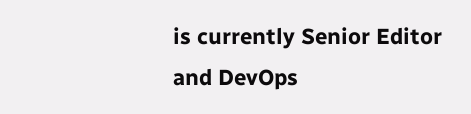is currently Senior Editor and DevOps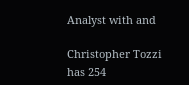Analyst with and

Christopher Tozzi has 254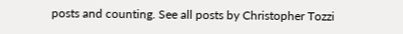posts and counting. See all posts by Christopher Tozzi